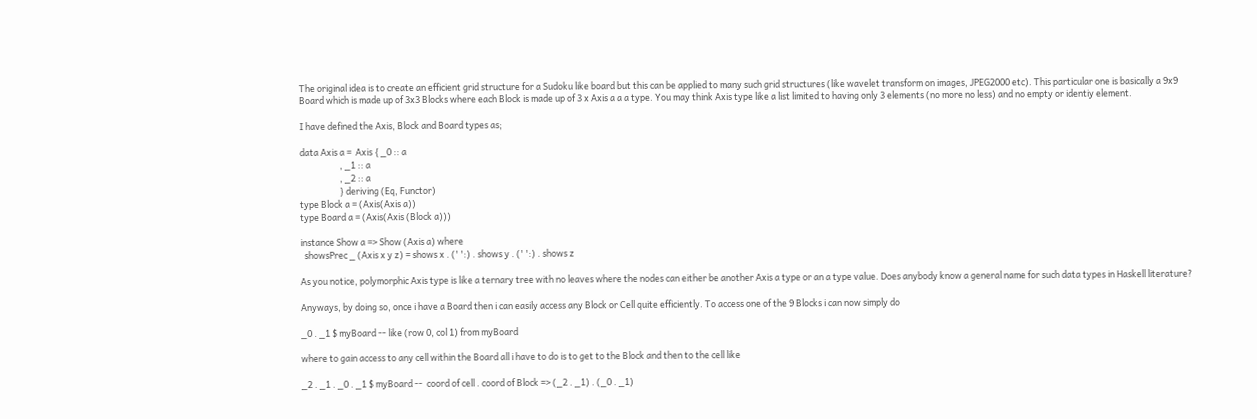The original idea is to create an efficient grid structure for a Sudoku like board but this can be applied to many such grid structures (like wavelet transform on images, JPEG2000 etc). This particular one is basically a 9x9 Board which is made up of 3x3 Blocks where each Block is made up of 3 x Axis a a a type. You may think Axis type like a list limited to having only 3 elements (no more no less) and no empty or identiy element.

I have defined the Axis, Block and Board types as;

data Axis a =  Axis { _0 :: a
                    , _1 :: a
                    , _2 :: a
                    } deriving (Eq, Functor)
type Block a = (Axis(Axis a))
type Board a = (Axis(Axis (Block a)))

instance Show a => Show (Axis a) where
  showsPrec _ (Axis x y z) = shows x . (' ':) . shows y . (' ':) . shows z

As you notice, polymorphic Axis type is like a ternary tree with no leaves where the nodes can either be another Axis a type or an a type value. Does anybody know a general name for such data types in Haskell literature?

Anyways, by doing so, once i have a Board then i can easily access any Block or Cell quite efficiently. To access one of the 9 Blocks i can now simply do

_0 . _1 $ myBoard -- like (row 0, col 1) from myBoard

where to gain access to any cell within the Board all i have to do is to get to the Block and then to the cell like

_2 . _1 . _0 . _1 $ myBoard --  coord of cell . coord of Block => (_2 . _1) . (_0 . _1)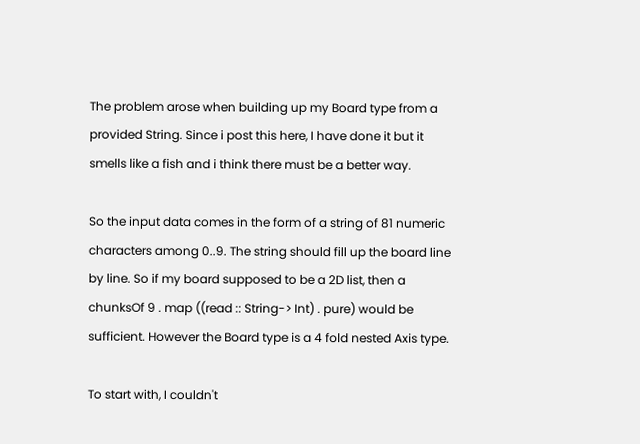The problem arose when building up my Board type from a provided String. Since i post this here, I have done it but it smells like a fish and i think there must be a better way.

So the input data comes in the form of a string of 81 numeric characters among 0..9. The string should fill up the board line by line. So if my board supposed to be a 2D list, then a chunksOf 9 . map ((read :: String-> Int) . pure) would be sufficient. However the Board type is a 4 fold nested Axis type.

To start with, I couldn't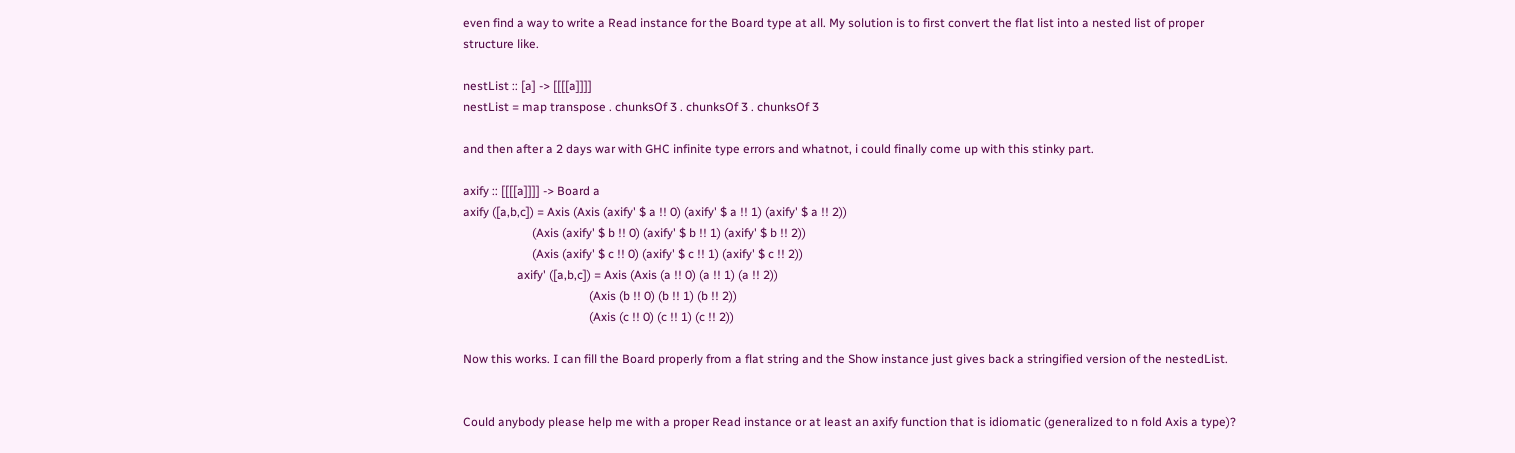even find a way to write a Read instance for the Board type at all. My solution is to first convert the flat list into a nested list of proper structure like.

nestList :: [a] -> [[[[a]]]]
nestList = map transpose . chunksOf 3 . chunksOf 3 . chunksOf 3

and then after a 2 days war with GHC infinite type errors and whatnot, i could finally come up with this stinky part.

axify :: [[[[a]]]] -> Board a
axify ([a,b,c]) = Axis (Axis (axify' $ a !! 0) (axify' $ a !! 1) (axify' $ a !! 2))
                       (Axis (axify' $ b !! 0) (axify' $ b !! 1) (axify' $ b !! 2))
                       (Axis (axify' $ c !! 0) (axify' $ c !! 1) (axify' $ c !! 2))
                  axify' ([a,b,c]) = Axis (Axis (a !! 0) (a !! 1) (a !! 2))
                                          (Axis (b !! 0) (b !! 1) (b !! 2))
                                          (Axis (c !! 0) (c !! 1) (c !! 2))

Now this works. I can fill the Board properly from a flat string and the Show instance just gives back a stringified version of the nestedList.


Could anybody please help me with a proper Read instance or at least an axify function that is idiomatic (generalized to n fold Axis a type)?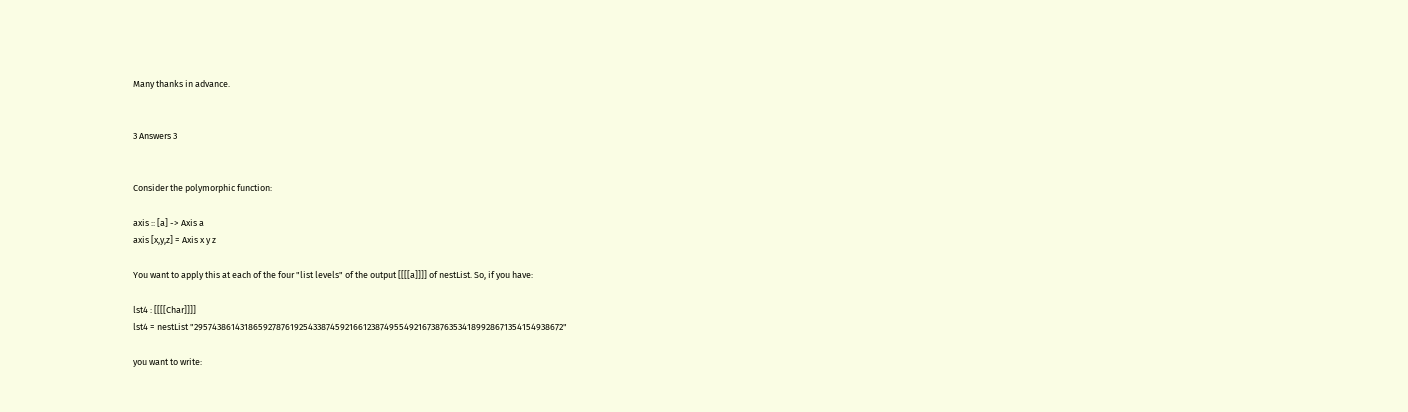Many thanks in advance.


3 Answers 3


Consider the polymorphic function:

axis :: [a] -> Axis a
axis [x,y,z] = Axis x y z

You want to apply this at each of the four "list levels" of the output [[[[a]]]] of nestList. So, if you have:

lst4 : [[[[Char]]]]
lst4 = nestList "295743861431865927876192543387459216612387495549216738763534189928671354154938672"

you want to write: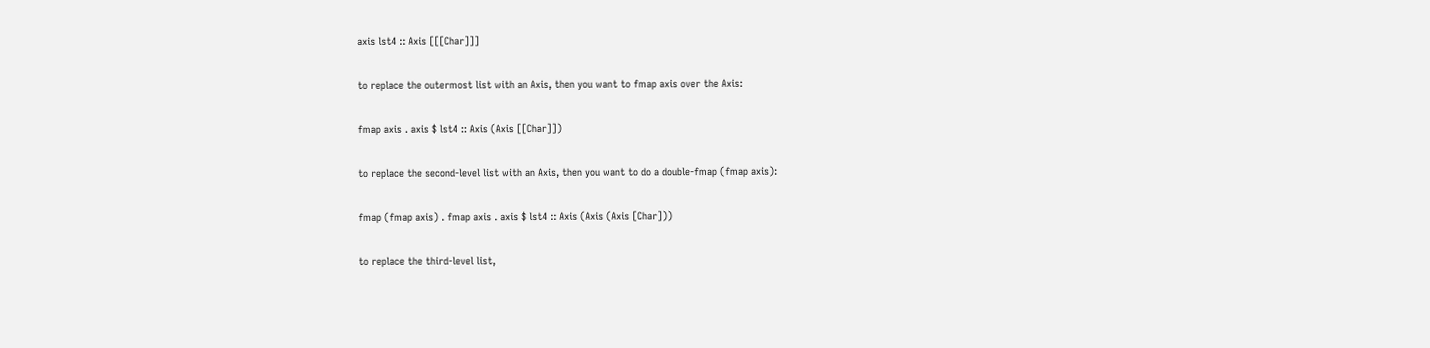axis lst4 :: Axis [[[Char]]]

to replace the outermost list with an Axis, then you want to fmap axis over the Axis:

fmap axis . axis $ lst4 :: Axis (Axis [[Char]])

to replace the second-level list with an Axis, then you want to do a double-fmap (fmap axis):

fmap (fmap axis) . fmap axis . axis $ lst4 :: Axis (Axis (Axis [Char]))

to replace the third-level list,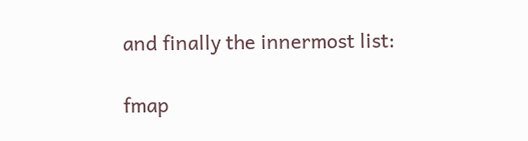and finally the innermost list:

fmap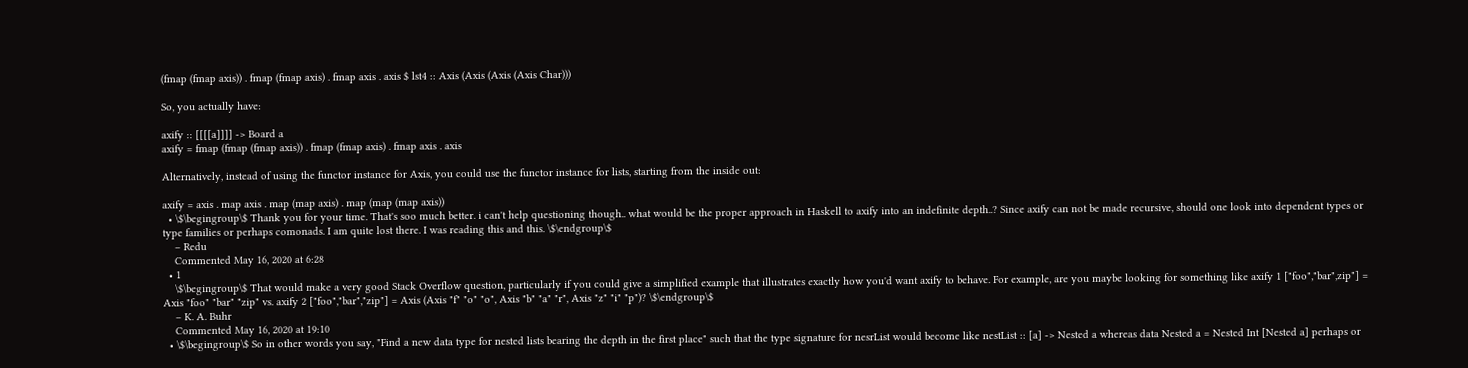(fmap (fmap axis)) . fmap (fmap axis) . fmap axis . axis $ lst4 :: Axis (Axis (Axis (Axis Char)))

So, you actually have:

axify :: [[[[a]]]] -> Board a
axify = fmap (fmap (fmap axis)) . fmap (fmap axis) . fmap axis . axis

Alternatively, instead of using the functor instance for Axis, you could use the functor instance for lists, starting from the inside out:

axify = axis . map axis . map (map axis) . map (map (map axis))
  • \$\begingroup\$ Thank you for your time. That's soo much better. i can't help questioning though.. what would be the proper approach in Haskell to axify into an indefinite depth..? Since axify can not be made recursive, should one look into dependent types or type families or perhaps comonads. I am quite lost there. I was reading this and this. \$\endgroup\$
    – Redu
    Commented May 16, 2020 at 6:28
  • 1
    \$\begingroup\$ That would make a very good Stack Overflow question, particularly if you could give a simplified example that illustrates exactly how you'd want axify to behave. For example, are you maybe looking for something like axify 1 ["foo","bar",zip"] = Axis "foo" "bar" "zip" vs. axify 2 ["foo","bar","zip"] = Axis (Axis "f" "o" "o", Axis "b" "a" "r", Axis "z" "i" "p")? \$\endgroup\$
    – K. A. Buhr
    Commented May 16, 2020 at 19:10
  • \$\begingroup\$ So in other words you say, "Find a new data type for nested lists bearing the depth in the first place" such that the type signature for nesrList would become like nestList :: [a] -> Nested a whereas data Nested a = Nested Int [Nested a] perhaps or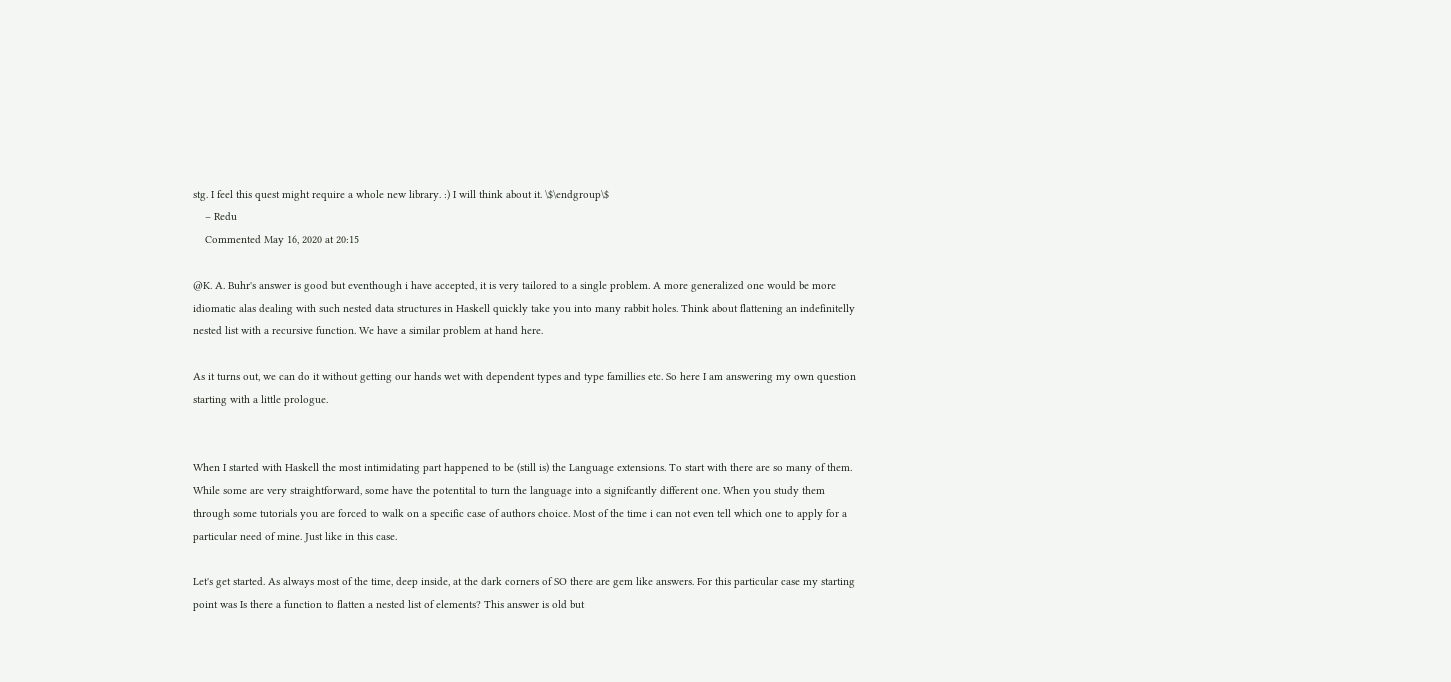stg. I feel this quest might require a whole new library. :) I will think about it. \$\endgroup\$
    – Redu
    Commented May 16, 2020 at 20:15

@K. A. Buhr's answer is good but eventhough i have accepted, it is very tailored to a single problem. A more generalized one would be more idiomatic alas dealing with such nested data structures in Haskell quickly take you into many rabbit holes. Think about flattening an indefinitelly nested list with a recursive function. We have a similar problem at hand here.

As it turns out, we can do it without getting our hands wet with dependent types and type famillies etc. So here I am answering my own question starting with a little prologue.


When I started with Haskell the most intimidating part happened to be (still is) the Language extensions. To start with there are so many of them. While some are very straightforward, some have the potentital to turn the language into a signifcantly different one. When you study them through some tutorials you are forced to walk on a specific case of authors choice. Most of the time i can not even tell which one to apply for a particular need of mine. Just like in this case.

Let's get started. As always most of the time, deep inside, at the dark corners of SO there are gem like answers. For this particular case my starting point was Is there a function to flatten a nested list of elements? This answer is old but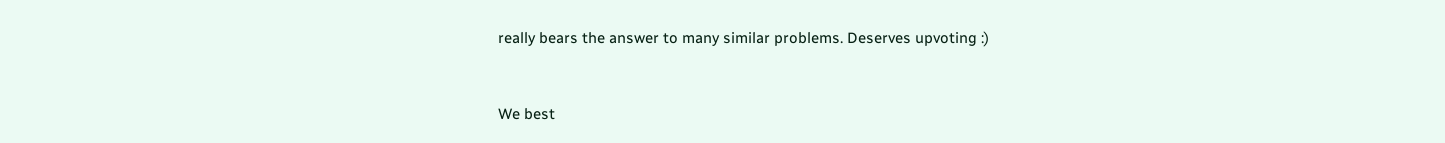really bears the answer to many similar problems. Deserves upvoting :)


We best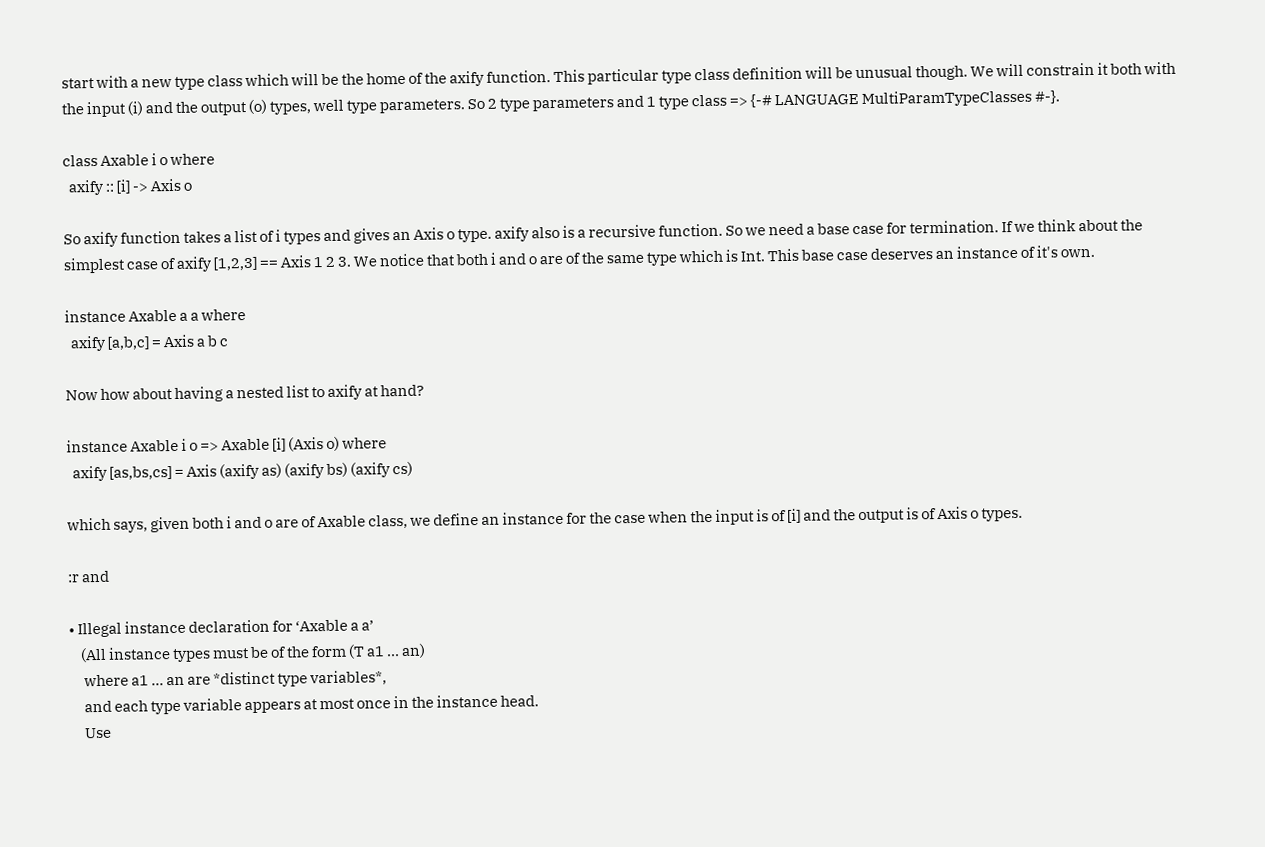start with a new type class which will be the home of the axify function. This particular type class definition will be unusual though. We will constrain it both with the input (i) and the output (o) types, well type parameters. So 2 type parameters and 1 type class => {-# LANGUAGE MultiParamTypeClasses #-}.

class Axable i o where
  axify :: [i] -> Axis o

So axify function takes a list of i types and gives an Axis o type. axify also is a recursive function. So we need a base case for termination. If we think about the simplest case of axify [1,2,3] == Axis 1 2 3. We notice that both i and o are of the same type which is Int. This base case deserves an instance of it's own.

instance Axable a a where
  axify [a,b,c] = Axis a b c

Now how about having a nested list to axify at hand?

instance Axable i o => Axable [i] (Axis o) where
  axify [as,bs,cs] = Axis (axify as) (axify bs) (axify cs)

which says, given both i and o are of Axable class, we define an instance for the case when the input is of [i] and the output is of Axis o types.

:r and

• Illegal instance declaration for ‘Axable a a’
    (All instance types must be of the form (T a1 ... an)
     where a1 ... an are *distinct type variables*,
     and each type variable appears at most once in the instance head.
     Use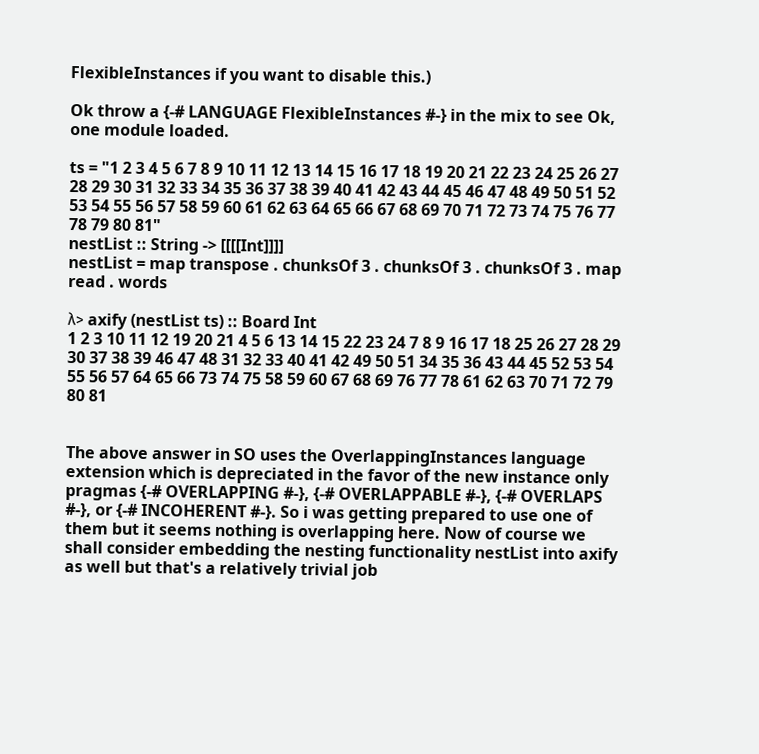FlexibleInstances if you want to disable this.)

Ok throw a {-# LANGUAGE FlexibleInstances #-} in the mix to see Ok, one module loaded.

ts = "1 2 3 4 5 6 7 8 9 10 11 12 13 14 15 16 17 18 19 20 21 22 23 24 25 26 27 28 29 30 31 32 33 34 35 36 37 38 39 40 41 42 43 44 45 46 47 48 49 50 51 52 53 54 55 56 57 58 59 60 61 62 63 64 65 66 67 68 69 70 71 72 73 74 75 76 77 78 79 80 81"
nestList :: String -> [[[[Int]]]]
nestList = map transpose . chunksOf 3 . chunksOf 3 . chunksOf 3 . map read . words

λ> axify (nestList ts) :: Board Int
1 2 3 10 11 12 19 20 21 4 5 6 13 14 15 22 23 24 7 8 9 16 17 18 25 26 27 28 29 30 37 38 39 46 47 48 31 32 33 40 41 42 49 50 51 34 35 36 43 44 45 52 53 54 55 56 57 64 65 66 73 74 75 58 59 60 67 68 69 76 77 78 61 62 63 70 71 72 79 80 81


The above answer in SO uses the OverlappingInstances language extension which is depreciated in the favor of the new instance only pragmas {-# OVERLAPPING #-}, {-# OVERLAPPABLE #-}, {-# OVERLAPS #-}, or {-# INCOHERENT #-}. So i was getting prepared to use one of them but it seems nothing is overlapping here. Now of course we shall consider embedding the nesting functionality nestList into axify as well but that's a relatively trivial job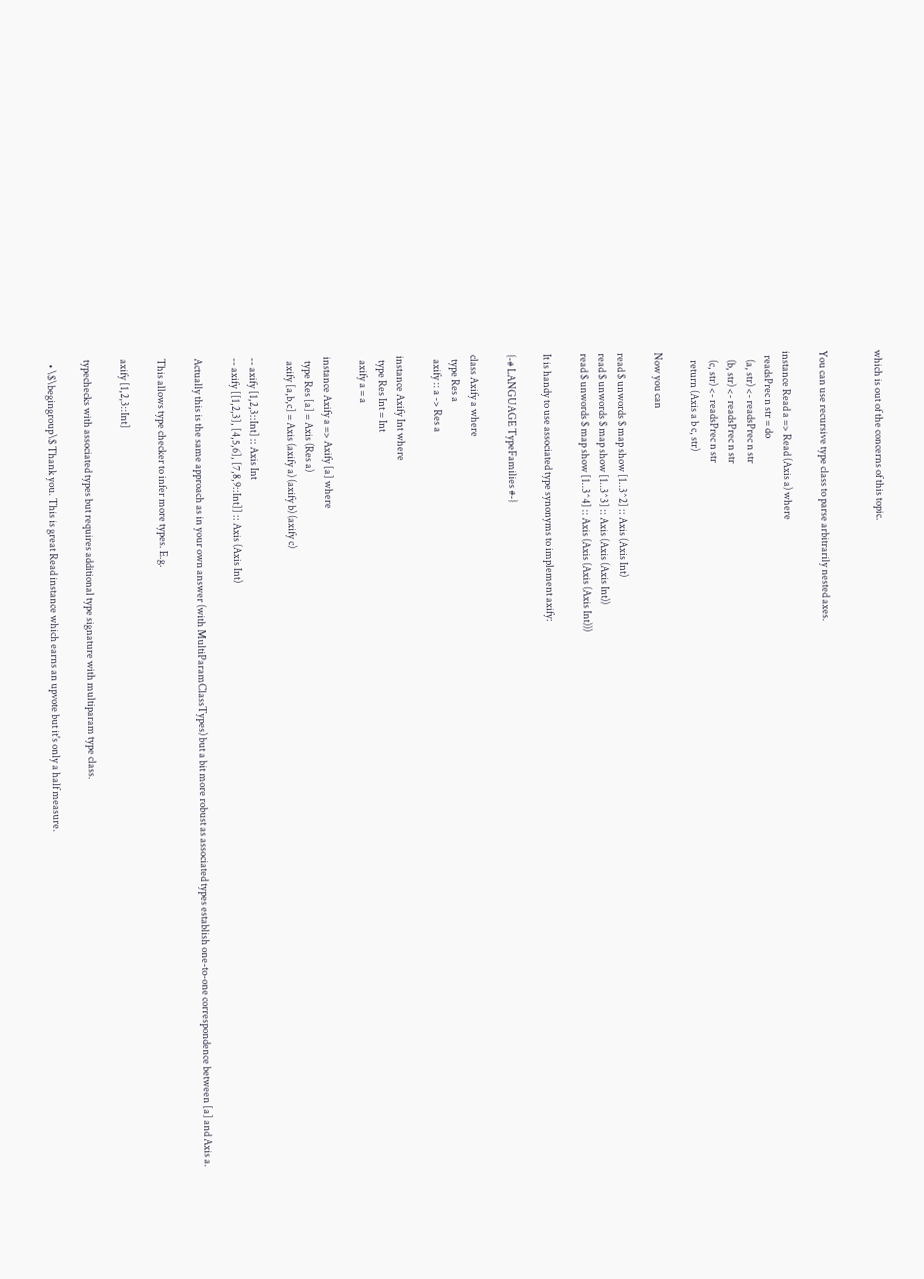which is out of the concerns of this topic.


You can use recursive type class to parse arbitrarily nested axes.

instance Read a => Read (Axis a) where
  readsPrec n str = do
    (a, str) <- readsPrec n str
    (b, str) <- readsPrec n str
    (c, str) <- readsPrec n str
    return (Axis a b c, str)

Now you can

read $ unwords $ map show [1..3^2] :: Axis (Axis Int)
read $ unwords $ map show [1..3^3] :: Axis (Axis (Axis Int))
read $ unwords $ map show [1..3^4] :: Axis (Axis (Axis (Axis Int)))

It is handy to use associated type synonyms to implement axify:

{-# LANGUAGE TypeFamilies #-}

class Axify a where
  type Res a
  axify :: a -> Res a

instance Axify Int where
  type Res Int = Int
  axify a = a

instance Axify a => Axify [a] where
  type Res [a] = Axis (Res a)
  axify [a,b,c] = Axis (axify a) (axify b) (axify c)

-- axify [1,2,3::Int] :: Axis Int
-- axify [[1,2,3], [4,5,6], [7,8,9::Int]] :: Axis (Axis Int)

Actually this is the same approach as in your own answer (with MultiParamClassTypes) but a bit more robust as associated types establish one-to-one correspondence between [a] and Axis a.

This allows type checker to infer more types. E.g.

axify [1,2,3::Int]

typechecks with associated types but requires additional type signature with multiparam type class.

  • \$\begingroup\$ Thank you. This is great Read instance which earns an upvote but it's only a half measure.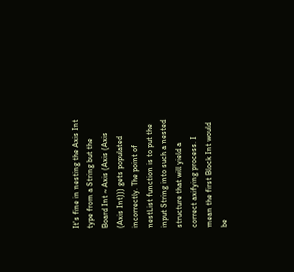It's fine in nesting the Axis Int type from a String but the Board Int ~ Axis (Axis (Axis (Axis Int))) gets populated incorrectly. The point of nestList function is to put the input String into such a nested structure that will yield a correct axifying process. I mean the first Block Int would be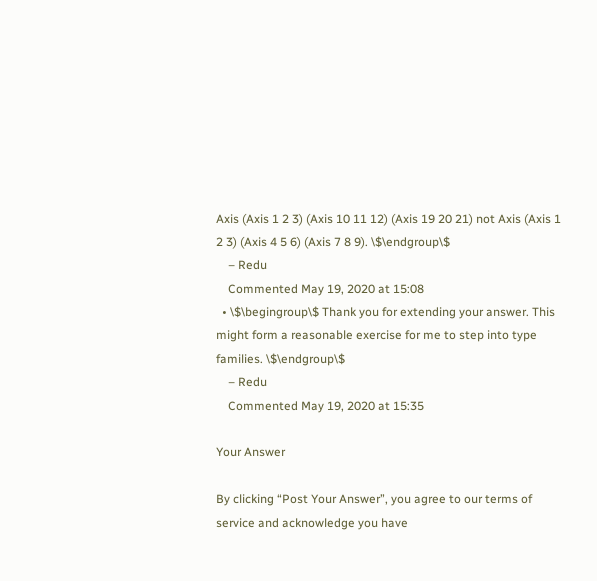Axis (Axis 1 2 3) (Axis 10 11 12) (Axis 19 20 21) not Axis (Axis 1 2 3) (Axis 4 5 6) (Axis 7 8 9). \$\endgroup\$
    – Redu
    Commented May 19, 2020 at 15:08
  • \$\begingroup\$ Thank you for extending your answer. This might form a reasonable exercise for me to step into type families. \$\endgroup\$
    – Redu
    Commented May 19, 2020 at 15:35

Your Answer

By clicking “Post Your Answer”, you agree to our terms of service and acknowledge you have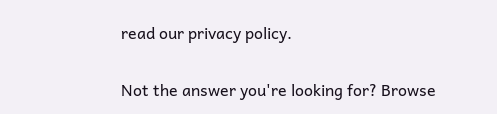read our privacy policy.

Not the answer you're looking for? Browse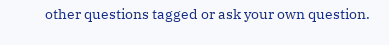other questions tagged or ask your own question.